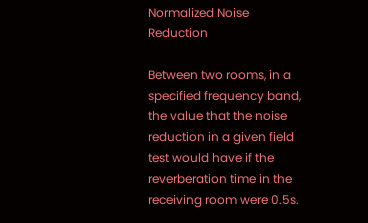Normalized Noise Reduction

Between two rooms, in a specified frequency band, the value that the noise reduction in a given field test would have if the reverberation time in the receiving room were 0.5s.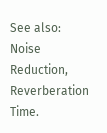See also: Noise Reduction, Reverberation Time.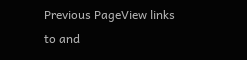Previous PageView links to and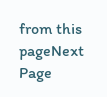from this pageNext Page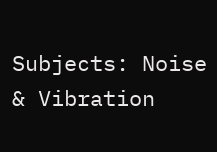Subjects: Noise & Vibration